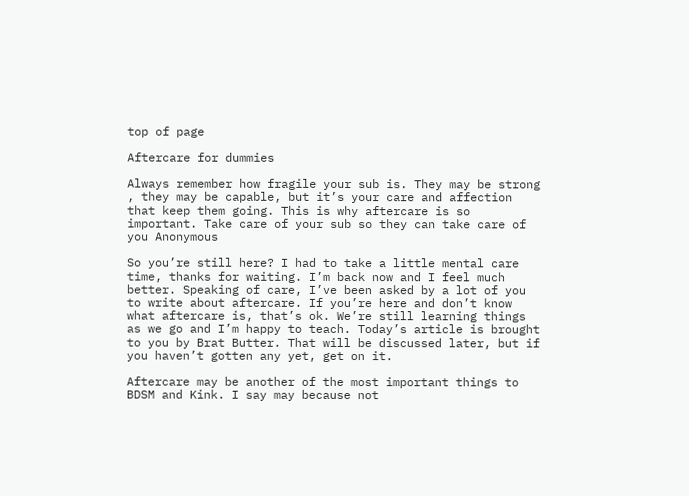top of page

Aftercare for dummies

Always remember how fragile your sub is. They may be strong , they may be capable, but it’s your care and affection that keep them going. This is why aftercare is so important. Take care of your sub so they can take care of you Anonymous

So you’re still here? I had to take a little mental care time, thanks for waiting. I’m back now and I feel much better. Speaking of care, I’ve been asked by a lot of you to write about aftercare. If you’re here and don’t know what aftercare is, that’s ok. We’re still learning things as we go and I’m happy to teach. Today’s article is brought to you by Brat Butter. That will be discussed later, but if you haven’t gotten any yet, get on it.

Aftercare may be another of the most important things to BDSM and Kink. I say may because not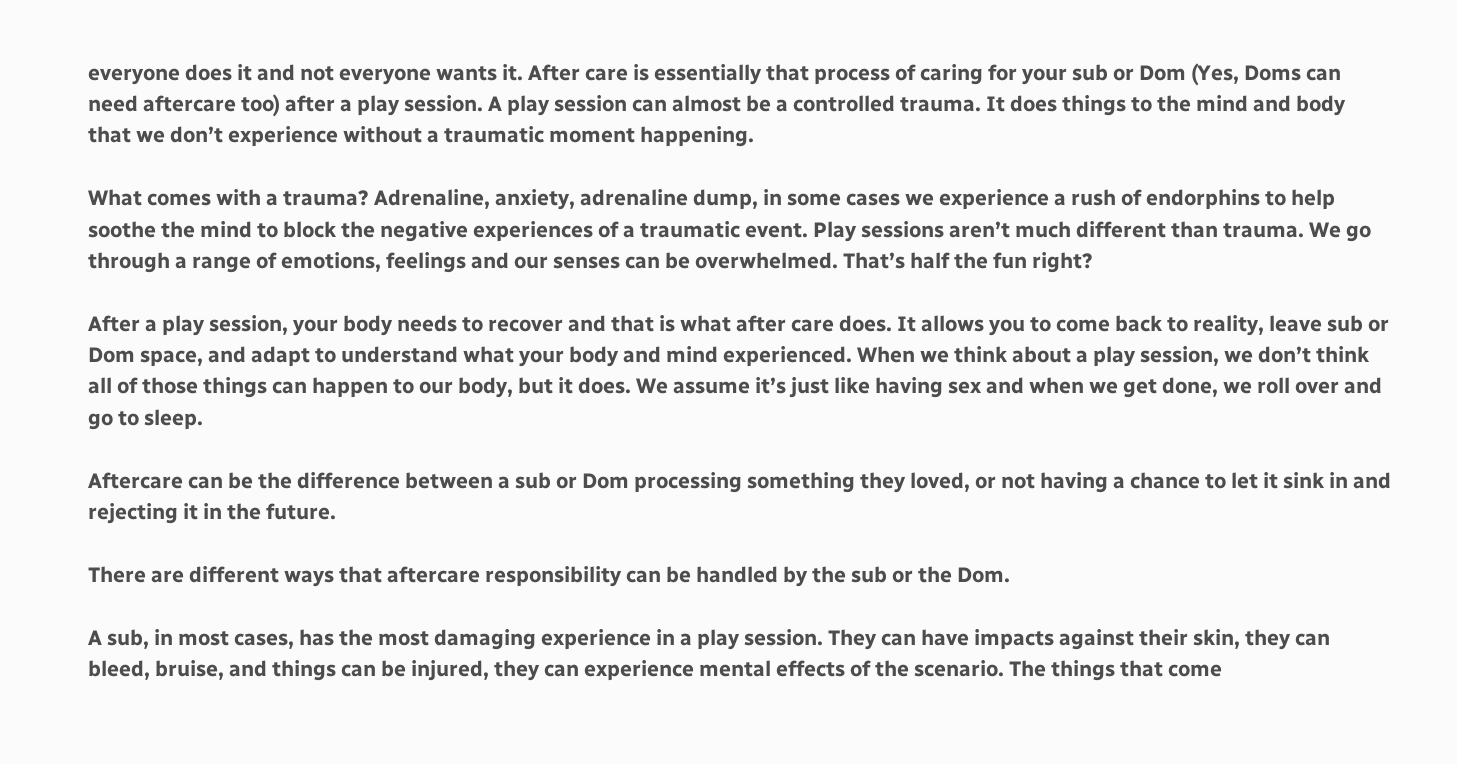everyone does it and not everyone wants it. After care is essentially that process of caring for your sub or Dom (Yes, Doms can need aftercare too) after a play session. A play session can almost be a controlled trauma. It does things to the mind and body that we don’t experience without a traumatic moment happening.

What comes with a trauma? Adrenaline, anxiety, adrenaline dump, in some cases we experience a rush of endorphins to help soothe the mind to block the negative experiences of a traumatic event. Play sessions aren’t much different than trauma. We go through a range of emotions, feelings and our senses can be overwhelmed. That’s half the fun right?

After a play session, your body needs to recover and that is what after care does. It allows you to come back to reality, leave sub or Dom space, and adapt to understand what your body and mind experienced. When we think about a play session, we don’t think all of those things can happen to our body, but it does. We assume it’s just like having sex and when we get done, we roll over and go to sleep.

Aftercare can be the difference between a sub or Dom processing something they loved, or not having a chance to let it sink in and rejecting it in the future.

There are different ways that aftercare responsibility can be handled by the sub or the Dom.

A sub, in most cases, has the most damaging experience in a play session. They can have impacts against their skin, they can bleed, bruise, and things can be injured, they can experience mental effects of the scenario. The things that come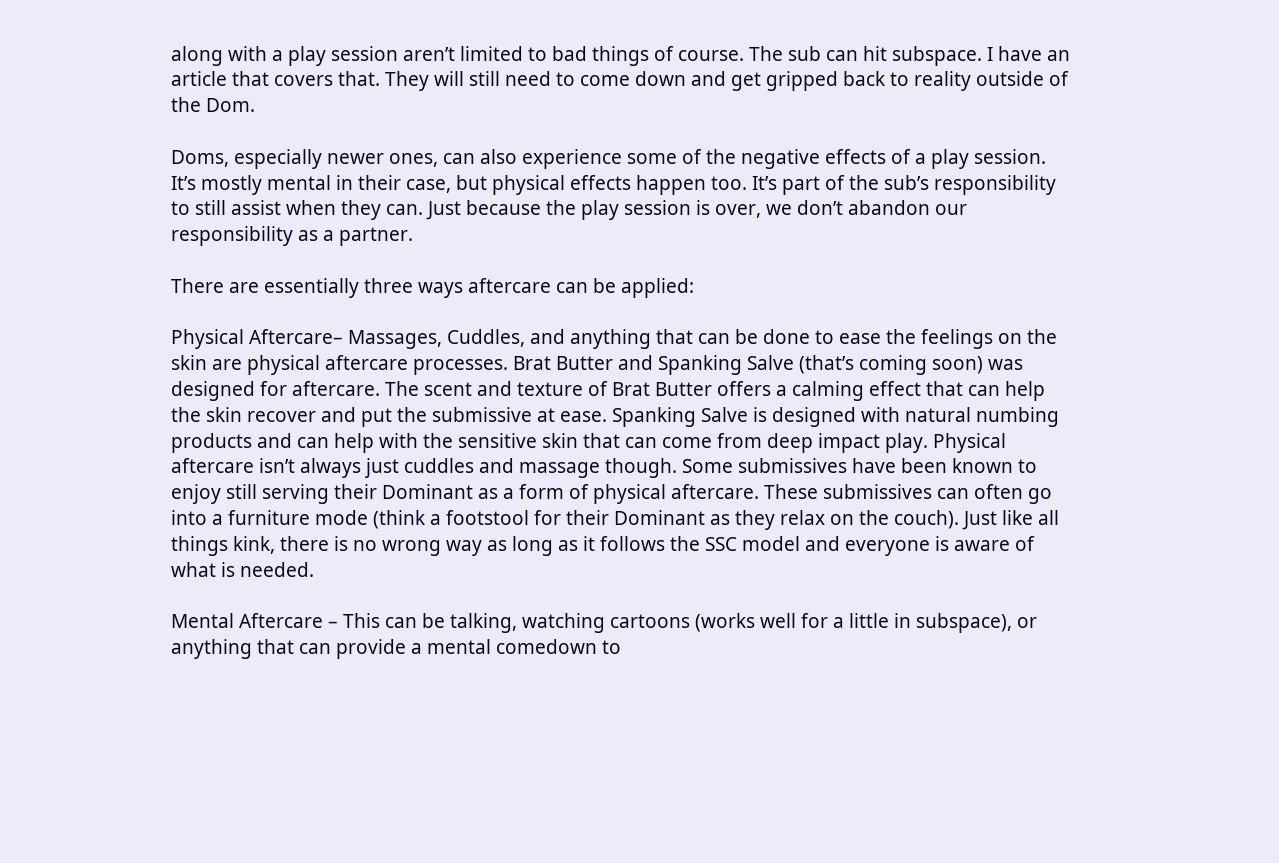along with a play session aren’t limited to bad things of course. The sub can hit subspace. I have an article that covers that. They will still need to come down and get gripped back to reality outside of the Dom.

Doms, especially newer ones, can also experience some of the negative effects of a play session. It’s mostly mental in their case, but physical effects happen too. It’s part of the sub’s responsibility to still assist when they can. Just because the play session is over, we don’t abandon our responsibility as a partner.

There are essentially three ways aftercare can be applied:

Physical Aftercare– Massages, Cuddles, and anything that can be done to ease the feelings on the skin are physical aftercare processes. Brat Butter and Spanking Salve (that’s coming soon) was designed for aftercare. The scent and texture of Brat Butter offers a calming effect that can help the skin recover and put the submissive at ease. Spanking Salve is designed with natural numbing products and can help with the sensitive skin that can come from deep impact play. Physical aftercare isn’t always just cuddles and massage though. Some submissives have been known to enjoy still serving their Dominant as a form of physical aftercare. These submissives can often go into a furniture mode (think a footstool for their Dominant as they relax on the couch). Just like all things kink, there is no wrong way as long as it follows the SSC model and everyone is aware of what is needed.

Mental Aftercare – This can be talking, watching cartoons (works well for a little in subspace), or anything that can provide a mental comedown to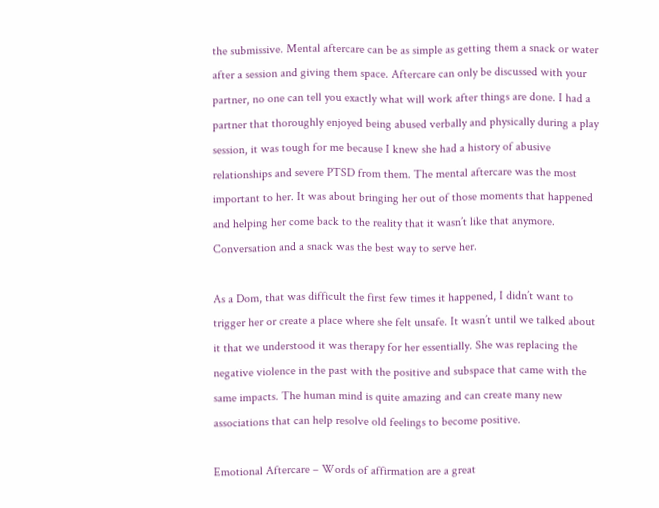the submissive. Mental aftercare can be as simple as getting them a snack or water after a session and giving them space. Aftercare can only be discussed with your partner, no one can tell you exactly what will work after things are done. I had a partner that thoroughly enjoyed being abused verbally and physically during a play session, it was tough for me because I knew she had a history of abusive relationships and severe PTSD from them. The mental aftercare was the most important to her. It was about bringing her out of those moments that happened and helping her come back to the reality that it wasn’t like that anymore. Conversation and a snack was the best way to serve her.

As a Dom, that was difficult the first few times it happened, I didn’t want to trigger her or create a place where she felt unsafe. It wasn’t until we talked about it that we understood it was therapy for her essentially. She was replacing the negative violence in the past with the positive and subspace that came with the same impacts. The human mind is quite amazing and can create many new associations that can help resolve old feelings to become positive.

Emotional Aftercare – Words of affirmation are a great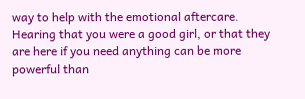way to help with the emotional aftercare. Hearing that you were a good girl, or that they are here if you need anything can be more powerful than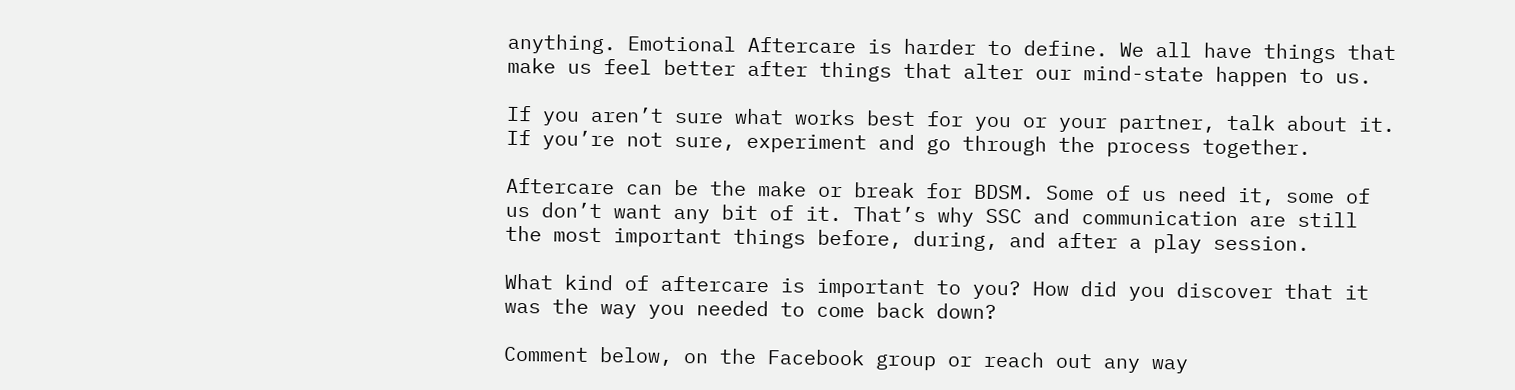anything. Emotional Aftercare is harder to define. We all have things that make us feel better after things that alter our mind-state happen to us.

If you aren’t sure what works best for you or your partner, talk about it. If you’re not sure, experiment and go through the process together.

Aftercare can be the make or break for BDSM. Some of us need it, some of us don’t want any bit of it. That’s why SSC and communication are still the most important things before, during, and after a play session.

What kind of aftercare is important to you? How did you discover that it was the way you needed to come back down?

Comment below, on the Facebook group or reach out any way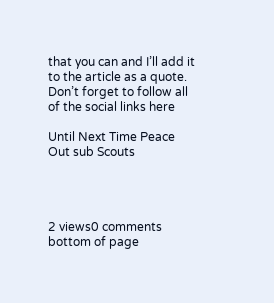that you can and I’ll add it to the article as a quote. Don’t forget to follow all of the social links here

Until Next Time Peace Out sub Scouts




2 views0 comments
bottom of page